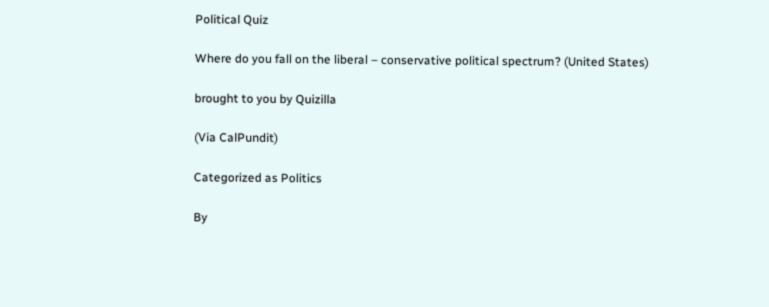Political Quiz

Where do you fall on the liberal – conservative political spectrum? (United States)

brought to you by Quizilla

(Via CalPundit)

Categorized as Politics

By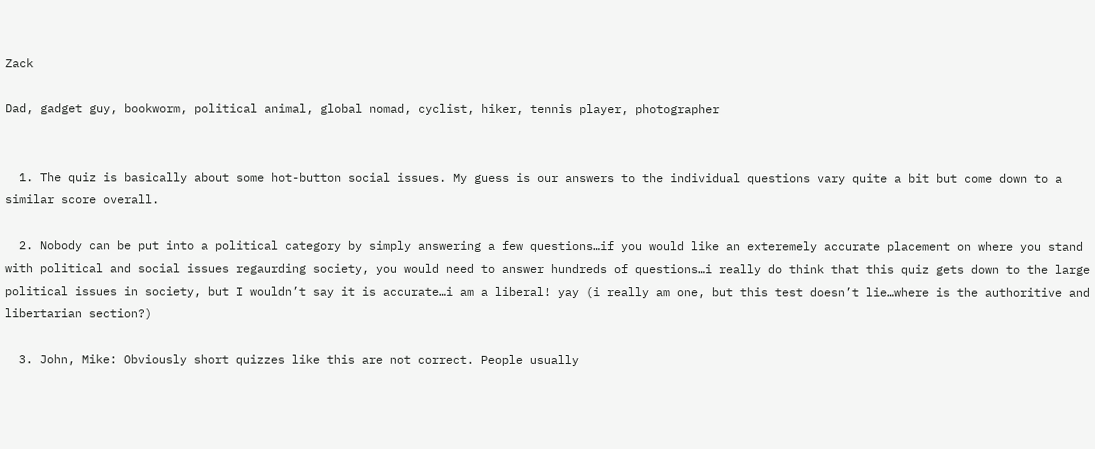Zack

Dad, gadget guy, bookworm, political animal, global nomad, cyclist, hiker, tennis player, photographer


  1. The quiz is basically about some hot-button social issues. My guess is our answers to the individual questions vary quite a bit but come down to a similar score overall.

  2. Nobody can be put into a political category by simply answering a few questions…if you would like an exteremely accurate placement on where you stand with political and social issues regaurding society, you would need to answer hundreds of questions…i really do think that this quiz gets down to the large political issues in society, but I wouldn’t say it is accurate…i am a liberal! yay (i really am one, but this test doesn’t lie…where is the authoritive and libertarian section?)

  3. John, Mike: Obviously short quizzes like this are not correct. People usually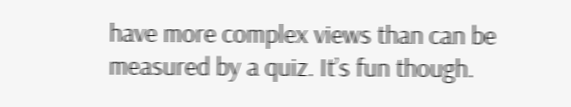have more complex views than can be measured by a quiz. It’s fun though.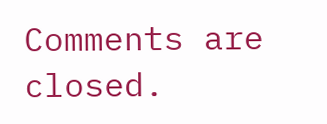Comments are closed.